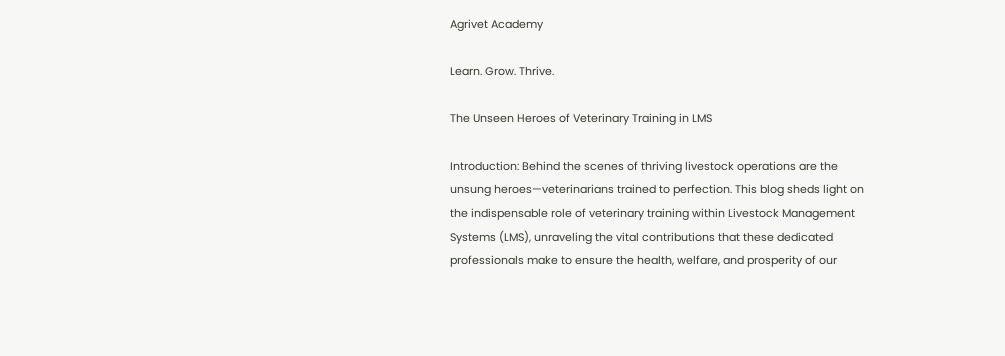Agrivet Academy

Learn. Grow. Thrive.

The Unseen Heroes of Veterinary Training in LMS

Introduction: Behind the scenes of thriving livestock operations are the unsung heroes—veterinarians trained to perfection. This blog sheds light on the indispensable role of veterinary training within Livestock Management Systems (LMS), unraveling the vital contributions that these dedicated professionals make to ensure the health, welfare, and prosperity of our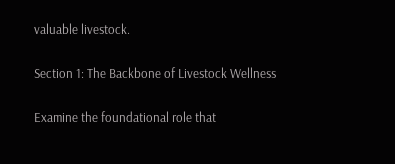valuable livestock.

Section 1: The Backbone of Livestock Wellness

Examine the foundational role that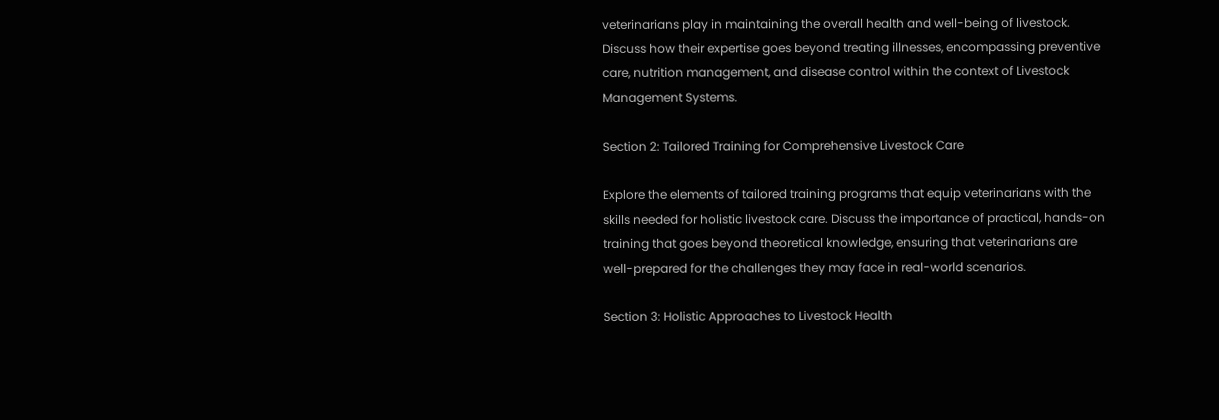veterinarians play in maintaining the overall health and well-being of livestock. Discuss how their expertise goes beyond treating illnesses, encompassing preventive care, nutrition management, and disease control within the context of Livestock Management Systems.

Section 2: Tailored Training for Comprehensive Livestock Care

Explore the elements of tailored training programs that equip veterinarians with the skills needed for holistic livestock care. Discuss the importance of practical, hands-on training that goes beyond theoretical knowledge, ensuring that veterinarians are well-prepared for the challenges they may face in real-world scenarios.

Section 3: Holistic Approaches to Livestock Health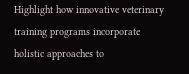Highlight how innovative veterinary training programs incorporate holistic approaches to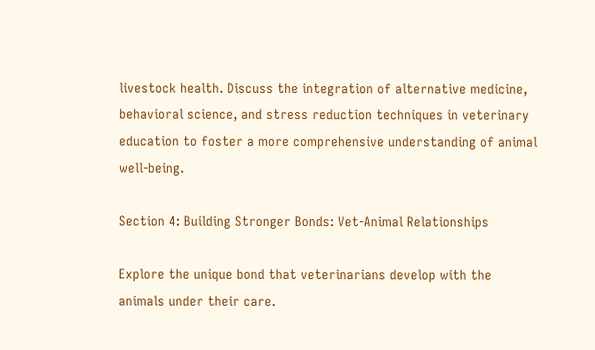livestock health. Discuss the integration of alternative medicine, behavioral science, and stress reduction techniques in veterinary education to foster a more comprehensive understanding of animal well-being.

Section 4: Building Stronger Bonds: Vet-Animal Relationships

Explore the unique bond that veterinarians develop with the animals under their care.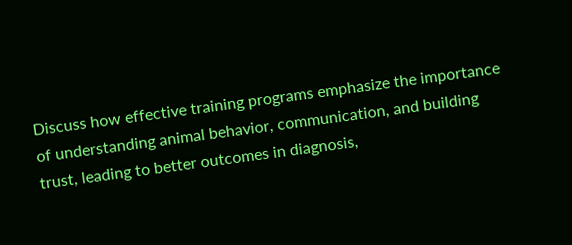Discuss how effective training programs emphasize the importance of understanding animal behavior, communication, and building trust, leading to better outcomes in diagnosis,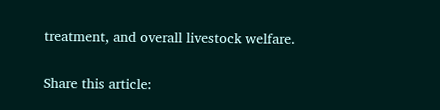treatment, and overall livestock welfare.

Share this article: